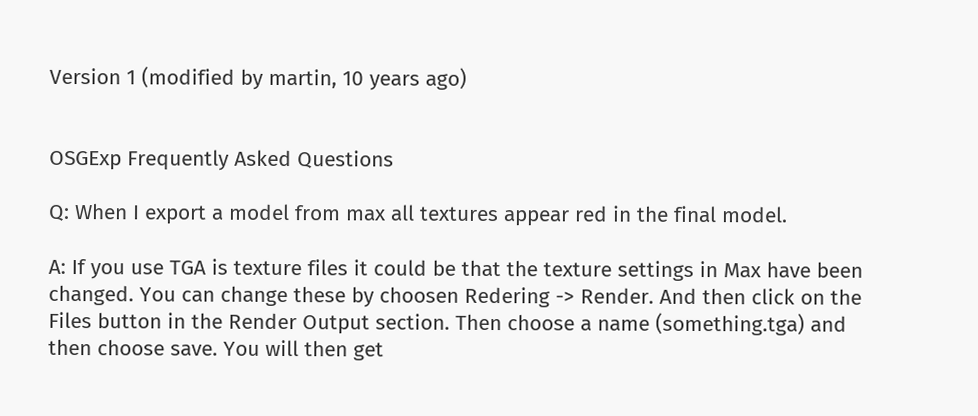Version 1 (modified by martin, 10 years ago)


OSGExp Frequently Asked Questions

Q: When I export a model from max all textures appear red in the final model.

A: If you use TGA is texture files it could be that the texture settings in Max have been changed. You can change these by choosen Redering -> Render. And then click on the Files button in the Render Output section. Then choose a name (something.tga) and then choose save. You will then get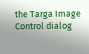the Targa Image Control dialog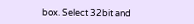box. Select 32bit and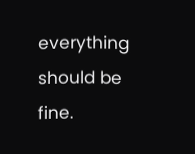everything should be fine.